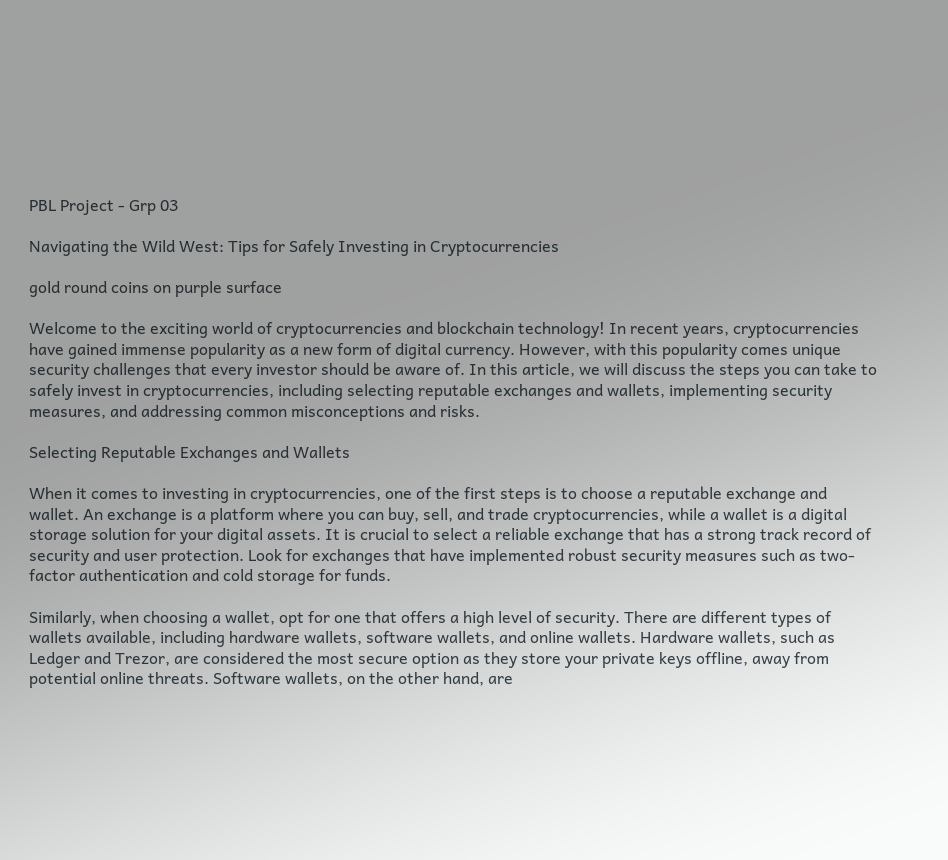PBL Project - Grp 03

Navigating the Wild West: Tips for Safely Investing in Cryptocurrencies

gold round coins on purple surface

Welcome to the exciting world of cryptocurrencies and blockchain technology! In recent years, cryptocurrencies have gained immense popularity as a new form of digital currency. However, with this popularity comes unique security challenges that every investor should be aware of. In this article, we will discuss the steps you can take to safely invest in cryptocurrencies, including selecting reputable exchanges and wallets, implementing security measures, and addressing common misconceptions and risks.

Selecting Reputable Exchanges and Wallets

When it comes to investing in cryptocurrencies, one of the first steps is to choose a reputable exchange and wallet. An exchange is a platform where you can buy, sell, and trade cryptocurrencies, while a wallet is a digital storage solution for your digital assets. It is crucial to select a reliable exchange that has a strong track record of security and user protection. Look for exchanges that have implemented robust security measures such as two-factor authentication and cold storage for funds.

Similarly, when choosing a wallet, opt for one that offers a high level of security. There are different types of wallets available, including hardware wallets, software wallets, and online wallets. Hardware wallets, such as Ledger and Trezor, are considered the most secure option as they store your private keys offline, away from potential online threats. Software wallets, on the other hand, are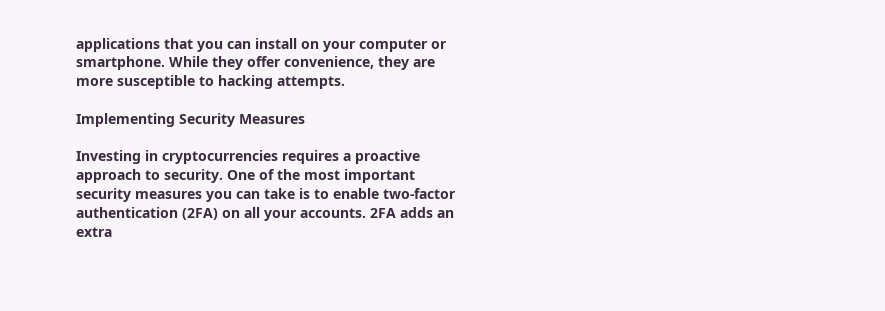applications that you can install on your computer or smartphone. While they offer convenience, they are more susceptible to hacking attempts.

Implementing Security Measures

Investing in cryptocurrencies requires a proactive approach to security. One of the most important security measures you can take is to enable two-factor authentication (2FA) on all your accounts. 2FA adds an extra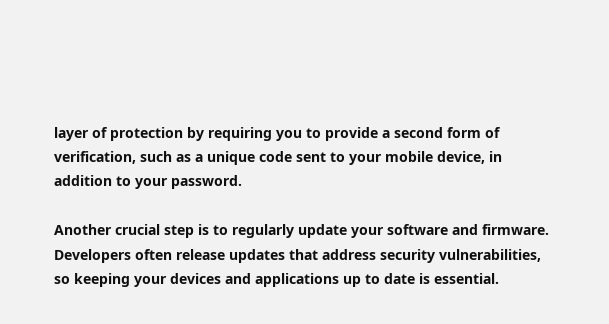layer of protection by requiring you to provide a second form of verification, such as a unique code sent to your mobile device, in addition to your password.

Another crucial step is to regularly update your software and firmware. Developers often release updates that address security vulnerabilities, so keeping your devices and applications up to date is essential.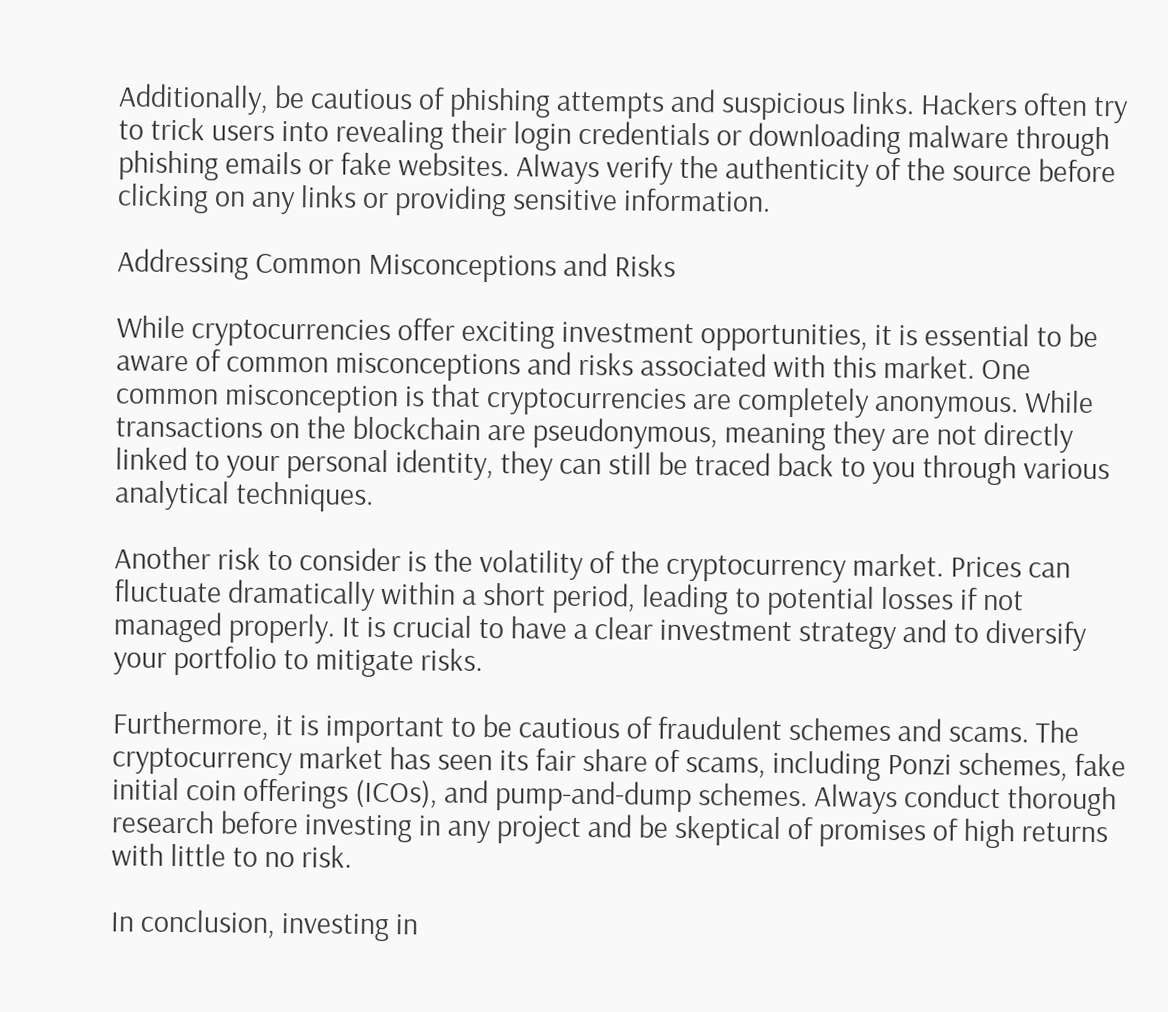Additionally, be cautious of phishing attempts and suspicious links. Hackers often try to trick users into revealing their login credentials or downloading malware through phishing emails or fake websites. Always verify the authenticity of the source before clicking on any links or providing sensitive information.

Addressing Common Misconceptions and Risks

While cryptocurrencies offer exciting investment opportunities, it is essential to be aware of common misconceptions and risks associated with this market. One common misconception is that cryptocurrencies are completely anonymous. While transactions on the blockchain are pseudonymous, meaning they are not directly linked to your personal identity, they can still be traced back to you through various analytical techniques.

Another risk to consider is the volatility of the cryptocurrency market. Prices can fluctuate dramatically within a short period, leading to potential losses if not managed properly. It is crucial to have a clear investment strategy and to diversify your portfolio to mitigate risks.

Furthermore, it is important to be cautious of fraudulent schemes and scams. The cryptocurrency market has seen its fair share of scams, including Ponzi schemes, fake initial coin offerings (ICOs), and pump-and-dump schemes. Always conduct thorough research before investing in any project and be skeptical of promises of high returns with little to no risk.

In conclusion, investing in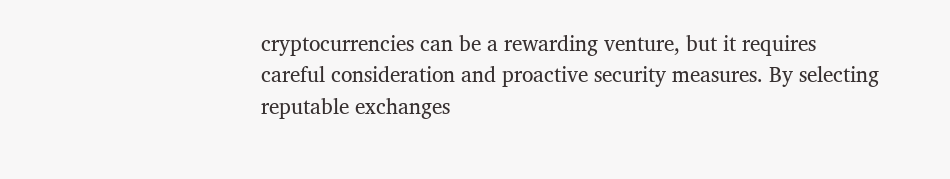cryptocurrencies can be a rewarding venture, but it requires careful consideration and proactive security measures. By selecting reputable exchanges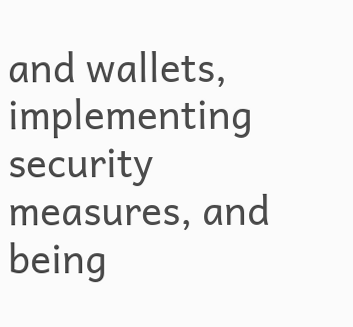and wallets, implementing security measures, and being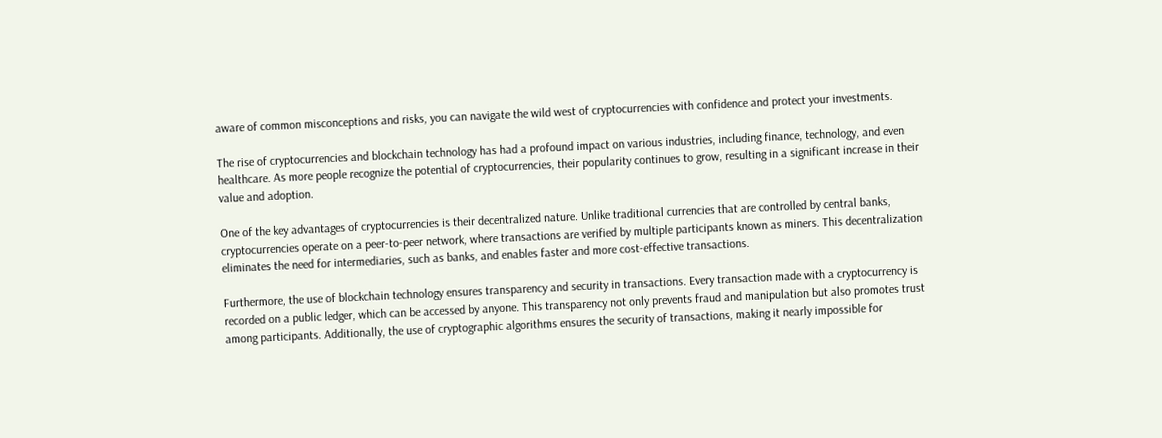aware of common misconceptions and risks, you can navigate the wild west of cryptocurrencies with confidence and protect your investments.

The rise of cryptocurrencies and blockchain technology has had a profound impact on various industries, including finance, technology, and even healthcare. As more people recognize the potential of cryptocurrencies, their popularity continues to grow, resulting in a significant increase in their value and adoption.

One of the key advantages of cryptocurrencies is their decentralized nature. Unlike traditional currencies that are controlled by central banks, cryptocurrencies operate on a peer-to-peer network, where transactions are verified by multiple participants known as miners. This decentralization eliminates the need for intermediaries, such as banks, and enables faster and more cost-effective transactions.

Furthermore, the use of blockchain technology ensures transparency and security in transactions. Every transaction made with a cryptocurrency is recorded on a public ledger, which can be accessed by anyone. This transparency not only prevents fraud and manipulation but also promotes trust among participants. Additionally, the use of cryptographic algorithms ensures the security of transactions, making it nearly impossible for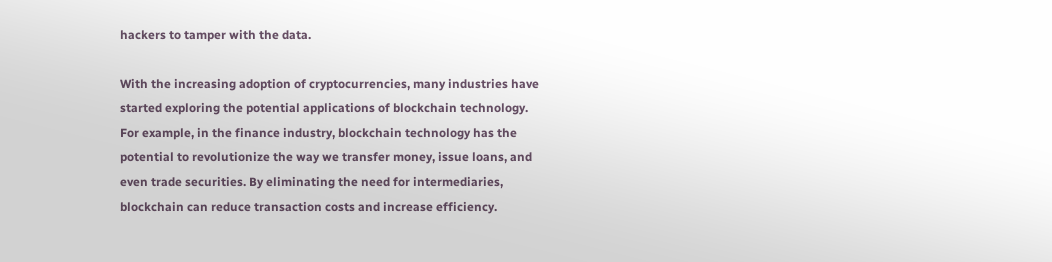hackers to tamper with the data.

With the increasing adoption of cryptocurrencies, many industries have started exploring the potential applications of blockchain technology. For example, in the finance industry, blockchain technology has the potential to revolutionize the way we transfer money, issue loans, and even trade securities. By eliminating the need for intermediaries, blockchain can reduce transaction costs and increase efficiency.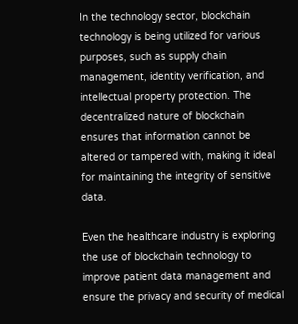In the technology sector, blockchain technology is being utilized for various purposes, such as supply chain management, identity verification, and intellectual property protection. The decentralized nature of blockchain ensures that information cannot be altered or tampered with, making it ideal for maintaining the integrity of sensitive data.

Even the healthcare industry is exploring the use of blockchain technology to improve patient data management and ensure the privacy and security of medical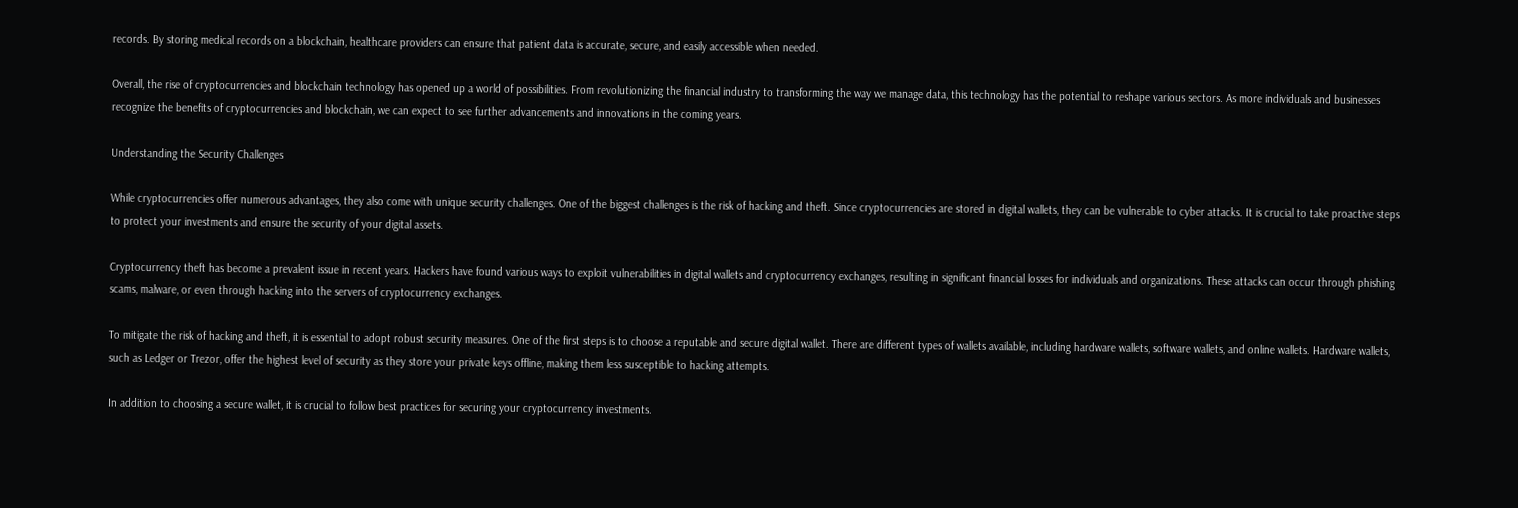records. By storing medical records on a blockchain, healthcare providers can ensure that patient data is accurate, secure, and easily accessible when needed.

Overall, the rise of cryptocurrencies and blockchain technology has opened up a world of possibilities. From revolutionizing the financial industry to transforming the way we manage data, this technology has the potential to reshape various sectors. As more individuals and businesses recognize the benefits of cryptocurrencies and blockchain, we can expect to see further advancements and innovations in the coming years.

Understanding the Security Challenges

While cryptocurrencies offer numerous advantages, they also come with unique security challenges. One of the biggest challenges is the risk of hacking and theft. Since cryptocurrencies are stored in digital wallets, they can be vulnerable to cyber attacks. It is crucial to take proactive steps to protect your investments and ensure the security of your digital assets.

Cryptocurrency theft has become a prevalent issue in recent years. Hackers have found various ways to exploit vulnerabilities in digital wallets and cryptocurrency exchanges, resulting in significant financial losses for individuals and organizations. These attacks can occur through phishing scams, malware, or even through hacking into the servers of cryptocurrency exchanges.

To mitigate the risk of hacking and theft, it is essential to adopt robust security measures. One of the first steps is to choose a reputable and secure digital wallet. There are different types of wallets available, including hardware wallets, software wallets, and online wallets. Hardware wallets, such as Ledger or Trezor, offer the highest level of security as they store your private keys offline, making them less susceptible to hacking attempts.

In addition to choosing a secure wallet, it is crucial to follow best practices for securing your cryptocurrency investments.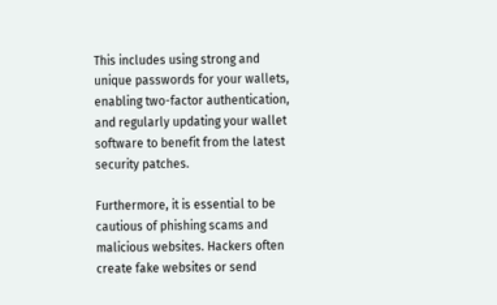This includes using strong and unique passwords for your wallets, enabling two-factor authentication, and regularly updating your wallet software to benefit from the latest security patches.

Furthermore, it is essential to be cautious of phishing scams and malicious websites. Hackers often create fake websites or send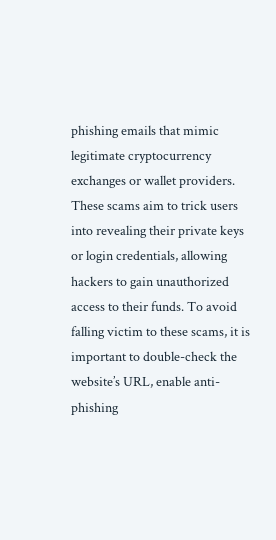phishing emails that mimic legitimate cryptocurrency exchanges or wallet providers. These scams aim to trick users into revealing their private keys or login credentials, allowing hackers to gain unauthorized access to their funds. To avoid falling victim to these scams, it is important to double-check the website’s URL, enable anti-phishing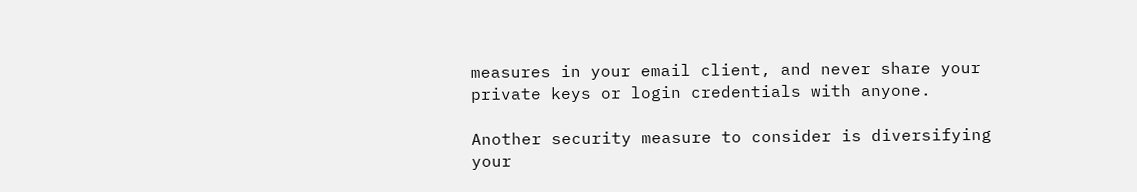measures in your email client, and never share your private keys or login credentials with anyone.

Another security measure to consider is diversifying your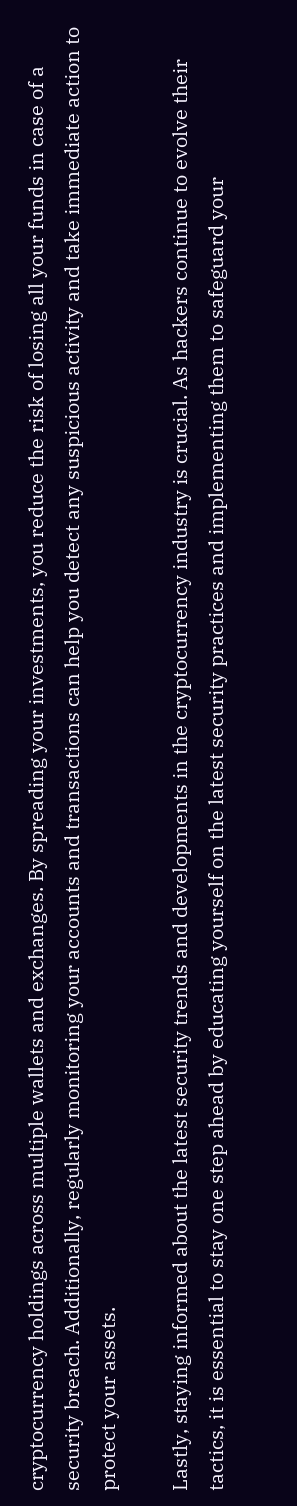cryptocurrency holdings across multiple wallets and exchanges. By spreading your investments, you reduce the risk of losing all your funds in case of a security breach. Additionally, regularly monitoring your accounts and transactions can help you detect any suspicious activity and take immediate action to protect your assets.

Lastly, staying informed about the latest security trends and developments in the cryptocurrency industry is crucial. As hackers continue to evolve their tactics, it is essential to stay one step ahead by educating yourself on the latest security practices and implementing them to safeguard your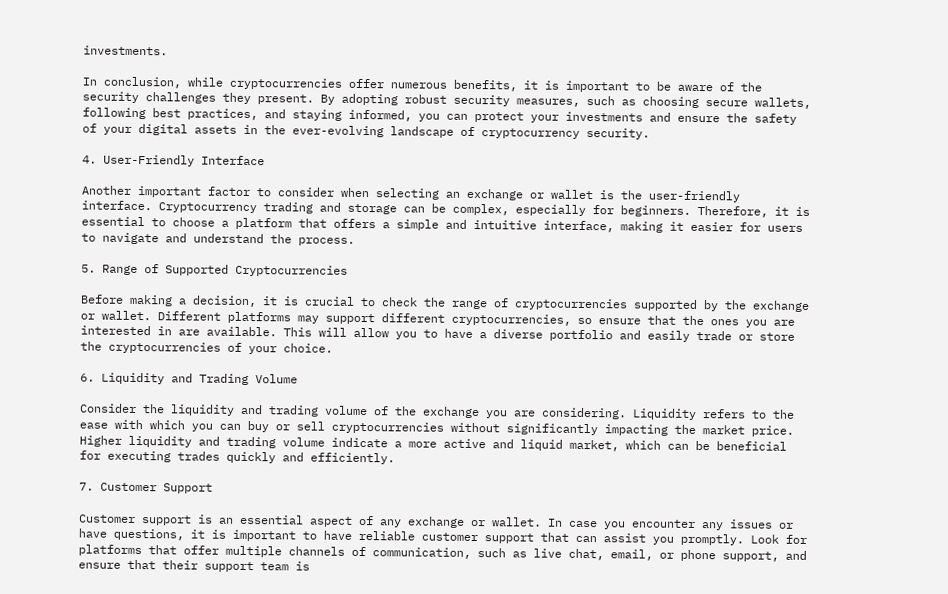investments.

In conclusion, while cryptocurrencies offer numerous benefits, it is important to be aware of the security challenges they present. By adopting robust security measures, such as choosing secure wallets, following best practices, and staying informed, you can protect your investments and ensure the safety of your digital assets in the ever-evolving landscape of cryptocurrency security.

4. User-Friendly Interface

Another important factor to consider when selecting an exchange or wallet is the user-friendly interface. Cryptocurrency trading and storage can be complex, especially for beginners. Therefore, it is essential to choose a platform that offers a simple and intuitive interface, making it easier for users to navigate and understand the process.

5. Range of Supported Cryptocurrencies

Before making a decision, it is crucial to check the range of cryptocurrencies supported by the exchange or wallet. Different platforms may support different cryptocurrencies, so ensure that the ones you are interested in are available. This will allow you to have a diverse portfolio and easily trade or store the cryptocurrencies of your choice.

6. Liquidity and Trading Volume

Consider the liquidity and trading volume of the exchange you are considering. Liquidity refers to the ease with which you can buy or sell cryptocurrencies without significantly impacting the market price. Higher liquidity and trading volume indicate a more active and liquid market, which can be beneficial for executing trades quickly and efficiently.

7. Customer Support

Customer support is an essential aspect of any exchange or wallet. In case you encounter any issues or have questions, it is important to have reliable customer support that can assist you promptly. Look for platforms that offer multiple channels of communication, such as live chat, email, or phone support, and ensure that their support team is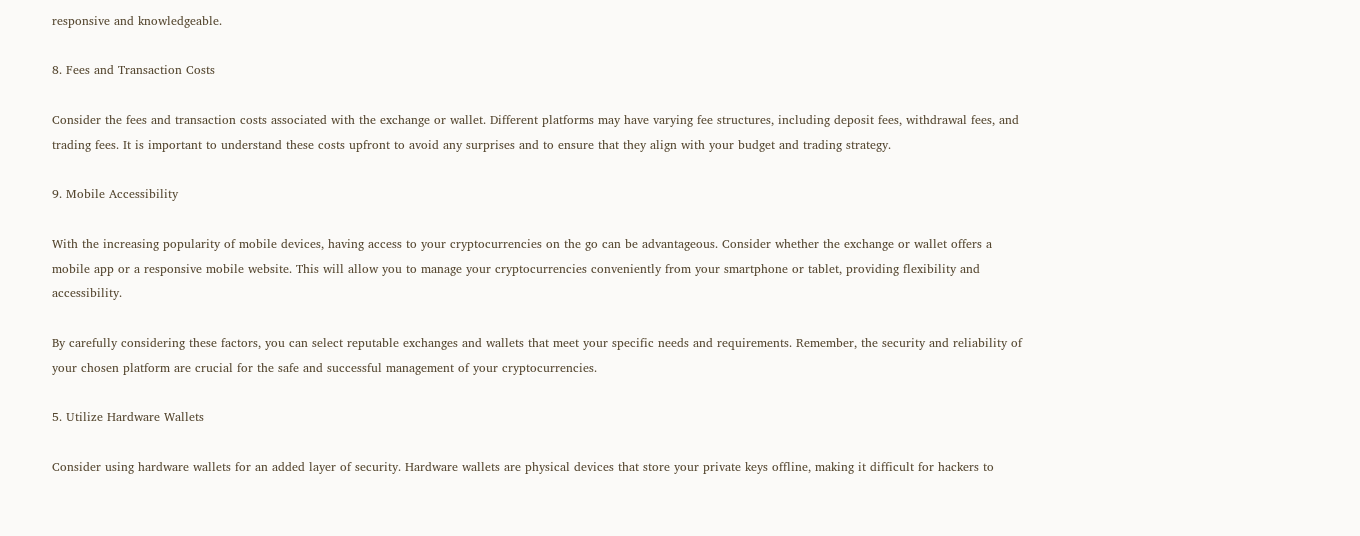responsive and knowledgeable.

8. Fees and Transaction Costs

Consider the fees and transaction costs associated with the exchange or wallet. Different platforms may have varying fee structures, including deposit fees, withdrawal fees, and trading fees. It is important to understand these costs upfront to avoid any surprises and to ensure that they align with your budget and trading strategy.

9. Mobile Accessibility

With the increasing popularity of mobile devices, having access to your cryptocurrencies on the go can be advantageous. Consider whether the exchange or wallet offers a mobile app or a responsive mobile website. This will allow you to manage your cryptocurrencies conveniently from your smartphone or tablet, providing flexibility and accessibility.

By carefully considering these factors, you can select reputable exchanges and wallets that meet your specific needs and requirements. Remember, the security and reliability of your chosen platform are crucial for the safe and successful management of your cryptocurrencies.

5. Utilize Hardware Wallets

Consider using hardware wallets for an added layer of security. Hardware wallets are physical devices that store your private keys offline, making it difficult for hackers to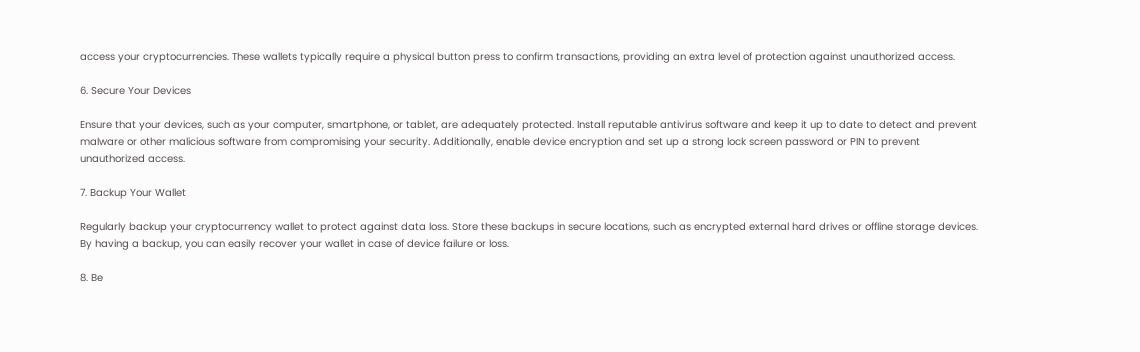access your cryptocurrencies. These wallets typically require a physical button press to confirm transactions, providing an extra level of protection against unauthorized access.

6. Secure Your Devices

Ensure that your devices, such as your computer, smartphone, or tablet, are adequately protected. Install reputable antivirus software and keep it up to date to detect and prevent malware or other malicious software from compromising your security. Additionally, enable device encryption and set up a strong lock screen password or PIN to prevent unauthorized access.

7. Backup Your Wallet

Regularly backup your cryptocurrency wallet to protect against data loss. Store these backups in secure locations, such as encrypted external hard drives or offline storage devices. By having a backup, you can easily recover your wallet in case of device failure or loss.

8. Be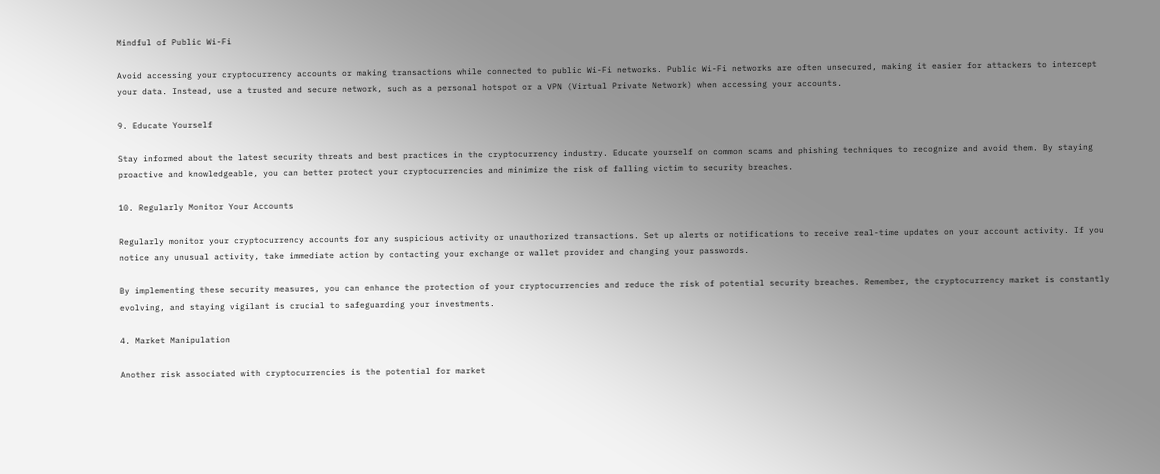Mindful of Public Wi-Fi

Avoid accessing your cryptocurrency accounts or making transactions while connected to public Wi-Fi networks. Public Wi-Fi networks are often unsecured, making it easier for attackers to intercept your data. Instead, use a trusted and secure network, such as a personal hotspot or a VPN (Virtual Private Network) when accessing your accounts.

9. Educate Yourself

Stay informed about the latest security threats and best practices in the cryptocurrency industry. Educate yourself on common scams and phishing techniques to recognize and avoid them. By staying proactive and knowledgeable, you can better protect your cryptocurrencies and minimize the risk of falling victim to security breaches.

10. Regularly Monitor Your Accounts

Regularly monitor your cryptocurrency accounts for any suspicious activity or unauthorized transactions. Set up alerts or notifications to receive real-time updates on your account activity. If you notice any unusual activity, take immediate action by contacting your exchange or wallet provider and changing your passwords.

By implementing these security measures, you can enhance the protection of your cryptocurrencies and reduce the risk of potential security breaches. Remember, the cryptocurrency market is constantly evolving, and staying vigilant is crucial to safeguarding your investments.

4. Market Manipulation

Another risk associated with cryptocurrencies is the potential for market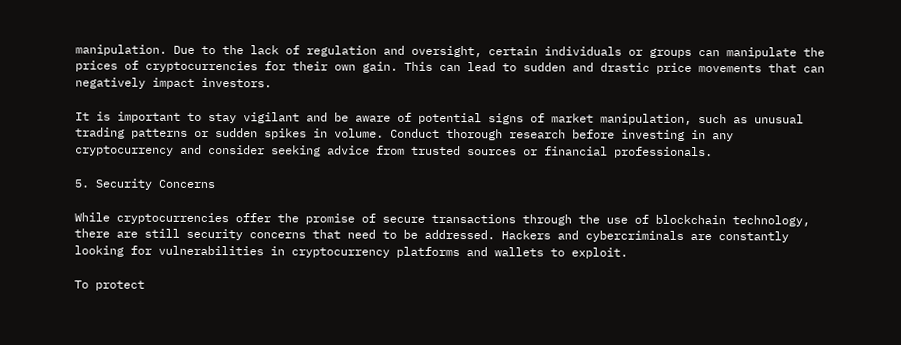manipulation. Due to the lack of regulation and oversight, certain individuals or groups can manipulate the prices of cryptocurrencies for their own gain. This can lead to sudden and drastic price movements that can negatively impact investors.

It is important to stay vigilant and be aware of potential signs of market manipulation, such as unusual trading patterns or sudden spikes in volume. Conduct thorough research before investing in any cryptocurrency and consider seeking advice from trusted sources or financial professionals.

5. Security Concerns

While cryptocurrencies offer the promise of secure transactions through the use of blockchain technology, there are still security concerns that need to be addressed. Hackers and cybercriminals are constantly looking for vulnerabilities in cryptocurrency platforms and wallets to exploit.

To protect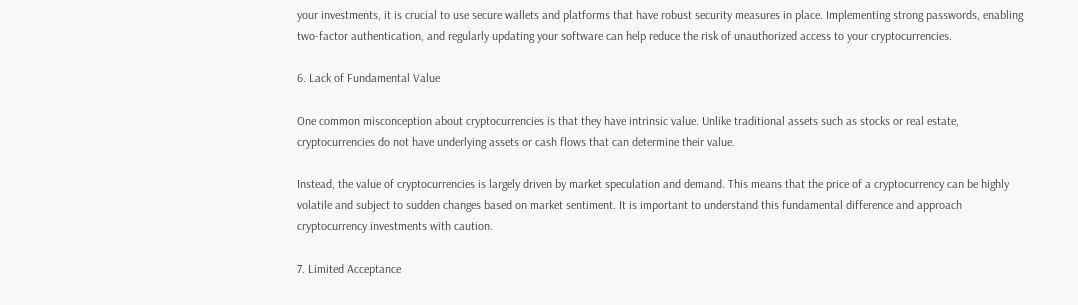your investments, it is crucial to use secure wallets and platforms that have robust security measures in place. Implementing strong passwords, enabling two-factor authentication, and regularly updating your software can help reduce the risk of unauthorized access to your cryptocurrencies.

6. Lack of Fundamental Value

One common misconception about cryptocurrencies is that they have intrinsic value. Unlike traditional assets such as stocks or real estate, cryptocurrencies do not have underlying assets or cash flows that can determine their value.

Instead, the value of cryptocurrencies is largely driven by market speculation and demand. This means that the price of a cryptocurrency can be highly volatile and subject to sudden changes based on market sentiment. It is important to understand this fundamental difference and approach cryptocurrency investments with caution.

7. Limited Acceptance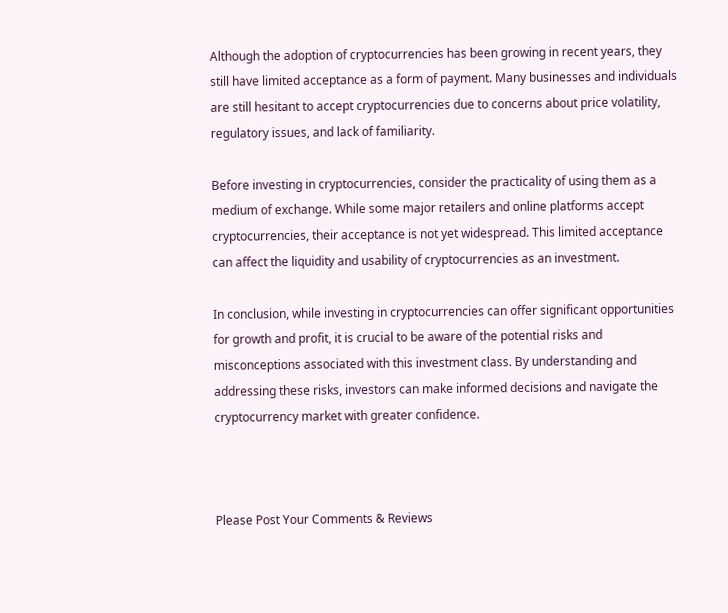Although the adoption of cryptocurrencies has been growing in recent years, they still have limited acceptance as a form of payment. Many businesses and individuals are still hesitant to accept cryptocurrencies due to concerns about price volatility, regulatory issues, and lack of familiarity.

Before investing in cryptocurrencies, consider the practicality of using them as a medium of exchange. While some major retailers and online platforms accept cryptocurrencies, their acceptance is not yet widespread. This limited acceptance can affect the liquidity and usability of cryptocurrencies as an investment.

In conclusion, while investing in cryptocurrencies can offer significant opportunities for growth and profit, it is crucial to be aware of the potential risks and misconceptions associated with this investment class. By understanding and addressing these risks, investors can make informed decisions and navigate the cryptocurrency market with greater confidence.



Please Post Your Comments & Reviews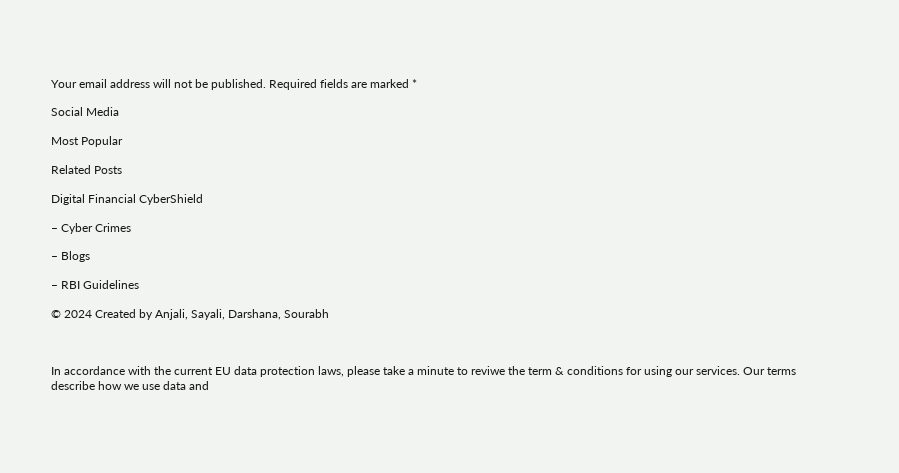Your email address will not be published. Required fields are marked *

Social Media

Most Popular

Related Posts

Digital Financial CyberShield

– Cyber Crimes

– Blogs

– RBI Guidelines

© 2024 Created by Anjali, Sayali, Darshana, Sourabh



In accordance with the current EU data protection laws, please take a minute to reviwe the term & conditions for using our services. Our terms describe how we use data and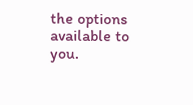the options available to you.